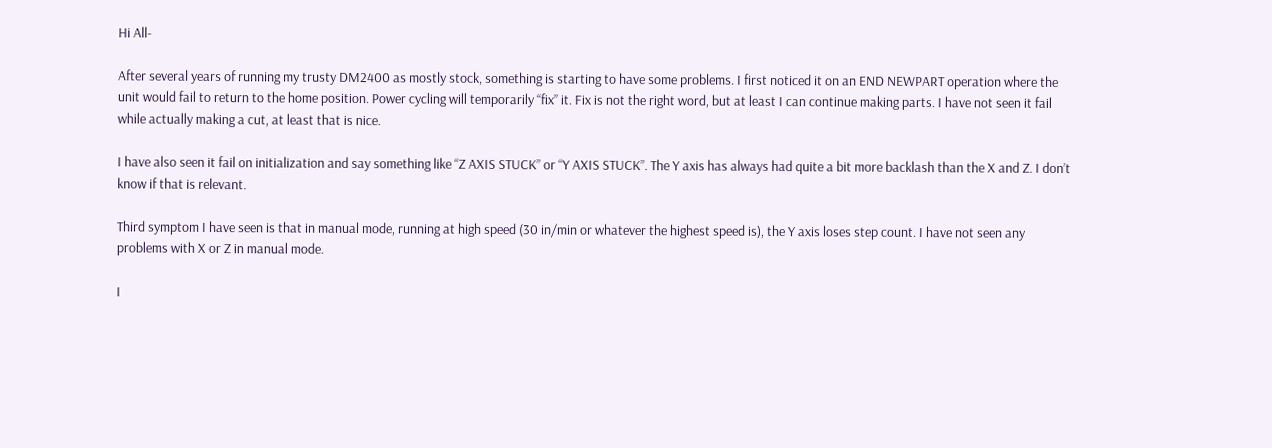Hi All-

After several years of running my trusty DM2400 as mostly stock, something is starting to have some problems. I first noticed it on an END NEWPART operation where the unit would fail to return to the home position. Power cycling will temporarily “fix” it. Fix is not the right word, but at least I can continue making parts. I have not seen it fail while actually making a cut, at least that is nice.

I have also seen it fail on initialization and say something like “Z AXIS STUCK” or “Y AXIS STUCK”. The Y axis has always had quite a bit more backlash than the X and Z. I don’t know if that is relevant.

Third symptom I have seen is that in manual mode, running at high speed (30 in/min or whatever the highest speed is), the Y axis loses step count. I have not seen any problems with X or Z in manual mode.

I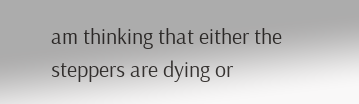am thinking that either the steppers are dying or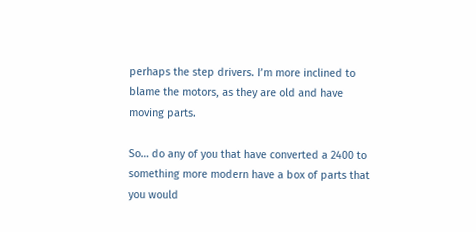perhaps the step drivers. I’m more inclined to blame the motors, as they are old and have moving parts.

So… do any of you that have converted a 2400 to something more modern have a box of parts that you would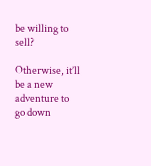be willing to sell?

Otherwise, it’ll be a new adventure to go down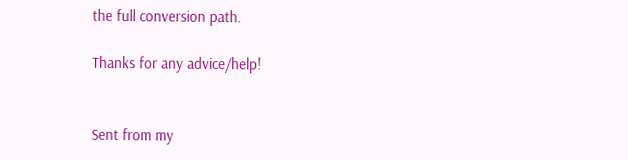the full conversion path.

Thanks for any advice/help!


Sent from my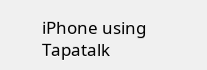iPhone using Tapatalk